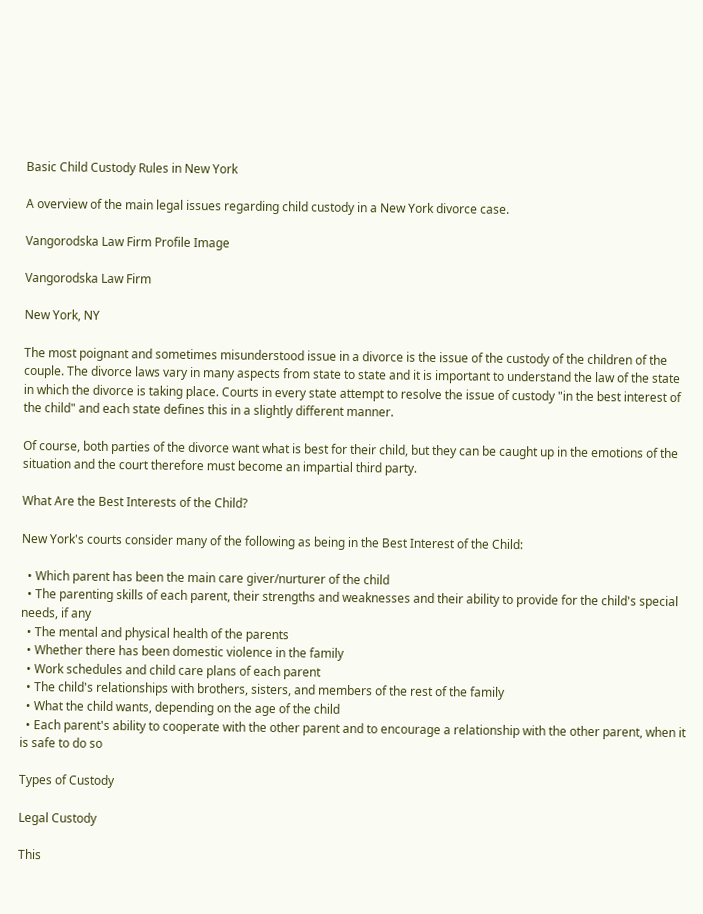Basic Child Custody Rules in New York

A overview of the main legal issues regarding child custody in a New York divorce case.

Vangorodska Law Firm Profile Image

Vangorodska Law Firm

New York, NY

The most poignant and sometimes misunderstood issue in a divorce is the issue of the custody of the children of the couple. The divorce laws vary in many aspects from state to state and it is important to understand the law of the state in which the divorce is taking place. Courts in every state attempt to resolve the issue of custody "in the best interest of the child" and each state defines this in a slightly different manner.

Of course, both parties of the divorce want what is best for their child, but they can be caught up in the emotions of the situation and the court therefore must become an impartial third party.

What Are the Best Interests of the Child?

New York's courts consider many of the following as being in the Best Interest of the Child:

  • Which parent has been the main care giver/nurturer of the child
  • The parenting skills of each parent, their strengths and weaknesses and their ability to provide for the child's special needs, if any
  • The mental and physical health of the parents
  • Whether there has been domestic violence in the family
  • Work schedules and child care plans of each parent
  • The child's relationships with brothers, sisters, and members of the rest of the family
  • What the child wants, depending on the age of the child
  • Each parent's ability to cooperate with the other parent and to encourage a relationship with the other parent, when it is safe to do so

Types of Custody

Legal Custody

This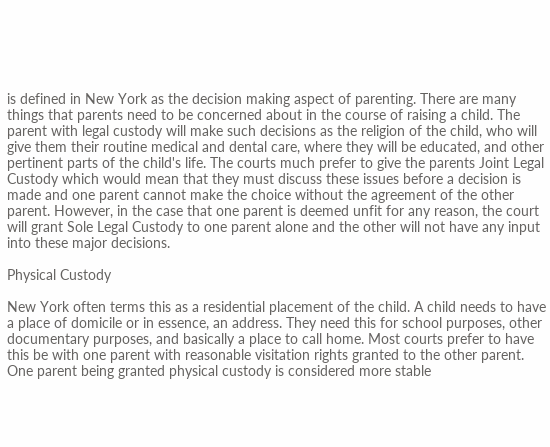is defined in New York as the decision making aspect of parenting. There are many things that parents need to be concerned about in the course of raising a child. The parent with legal custody will make such decisions as the religion of the child, who will give them their routine medical and dental care, where they will be educated, and other pertinent parts of the child's life. The courts much prefer to give the parents Joint Legal Custody which would mean that they must discuss these issues before a decision is made and one parent cannot make the choice without the agreement of the other parent. However, in the case that one parent is deemed unfit for any reason, the court will grant Sole Legal Custody to one parent alone and the other will not have any input into these major decisions.

Physical Custody

New York often terms this as a residential placement of the child. A child needs to have a place of domicile or in essence, an address. They need this for school purposes, other documentary purposes, and basically a place to call home. Most courts prefer to have this be with one parent with reasonable visitation rights granted to the other parent. One parent being granted physical custody is considered more stable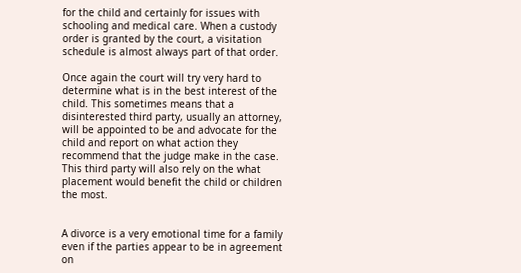for the child and certainly for issues with schooling and medical care. When a custody order is granted by the court, a visitation schedule is almost always part of that order.

Once again the court will try very hard to determine what is in the best interest of the child. This sometimes means that a disinterested third party, usually an attorney, will be appointed to be and advocate for the child and report on what action they recommend that the judge make in the case. This third party will also rely on the what placement would benefit the child or children the most.


A divorce is a very emotional time for a family even if the parties appear to be in agreement on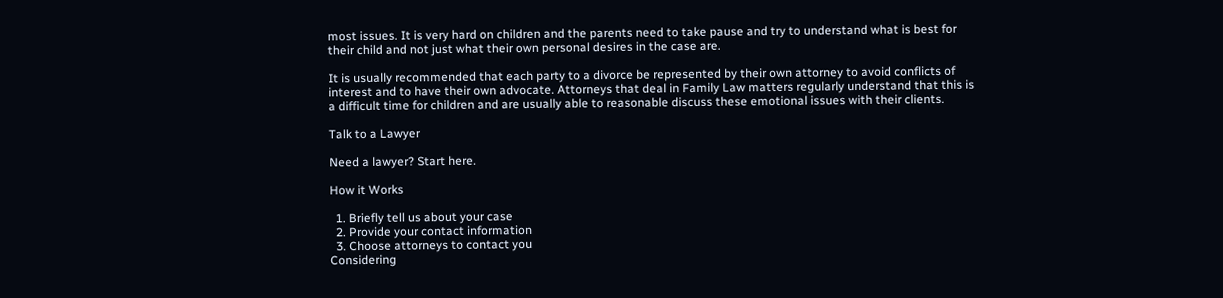most issues. It is very hard on children and the parents need to take pause and try to understand what is best for their child and not just what their own personal desires in the case are.

It is usually recommended that each party to a divorce be represented by their own attorney to avoid conflicts of interest and to have their own advocate. Attorneys that deal in Family Law matters regularly understand that this is a difficult time for children and are usually able to reasonable discuss these emotional issues with their clients.

Talk to a Lawyer

Need a lawyer? Start here.

How it Works

  1. Briefly tell us about your case
  2. Provide your contact information
  3. Choose attorneys to contact you
Considering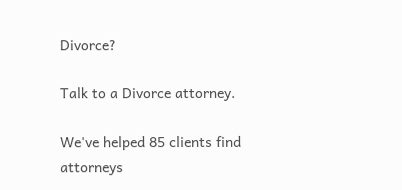Divorce?

Talk to a Divorce attorney.

We've helped 85 clients find attorneys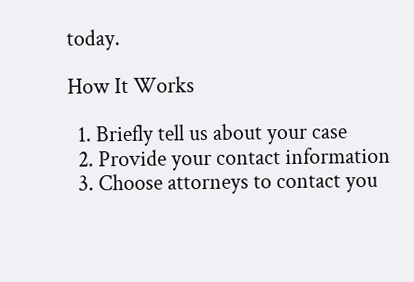today.

How It Works

  1. Briefly tell us about your case
  2. Provide your contact information
  3. Choose attorneys to contact you